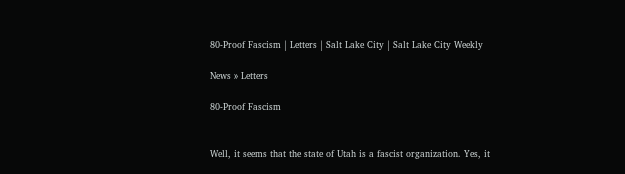80-Proof Fascism | Letters | Salt Lake City | Salt Lake City Weekly

News » Letters

80-Proof Fascism


Well, it seems that the state of Utah is a fascist organization. Yes, it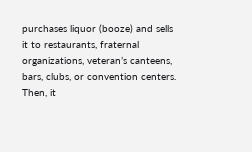purchases liquor (booze) and sells it to restaurants, fraternal organizations, veteran’s canteens, bars, clubs, or convention centers. Then, it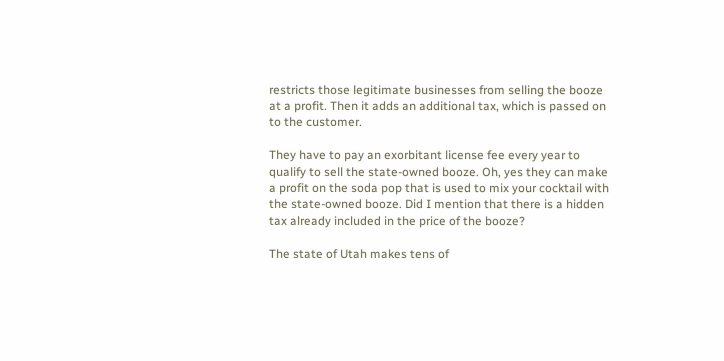restricts those legitimate businesses from selling the booze at a profit. Then it adds an additional tax, which is passed on to the customer.

They have to pay an exorbitant license fee every year to qualify to sell the state-owned booze. Oh, yes they can make a profit on the soda pop that is used to mix your cocktail with the state-owned booze. Did I mention that there is a hidden tax already included in the price of the booze?

The state of Utah makes tens of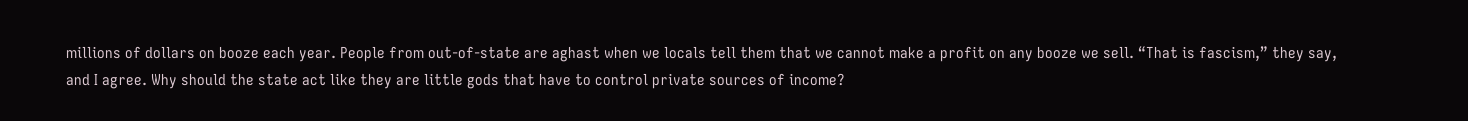millions of dollars on booze each year. People from out-of-state are aghast when we locals tell them that we cannot make a profit on any booze we sell. “That is fascism,” they say, and I agree. Why should the state act like they are little gods that have to control private sources of income?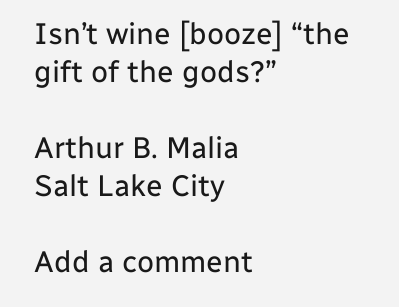Isn’t wine [booze] “the gift of the gods?”

Arthur B. Malia
Salt Lake City

Add a comment